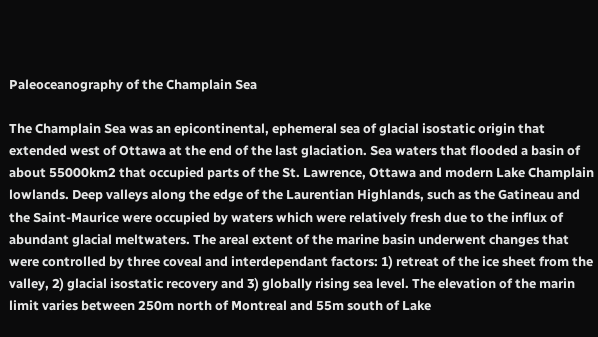Paleoceanography of the Champlain Sea

The Champlain Sea was an epicontinental, ephemeral sea of glacial isostatic origin that extended west of Ottawa at the end of the last glaciation. Sea waters that flooded a basin of about 55000km2 that occupied parts of the St. Lawrence, Ottawa and modern Lake Champlain lowlands. Deep valleys along the edge of the Laurentian Highlands, such as the Gatineau and the Saint-Maurice were occupied by waters which were relatively fresh due to the influx of abundant glacial meltwaters. The areal extent of the marine basin underwent changes that were controlled by three coveal and interdependant factors: 1) retreat of the ice sheet from the valley, 2) glacial isostatic recovery and 3) globally rising sea level. The elevation of the marin limit varies between 250m north of Montreal and 55m south of Lake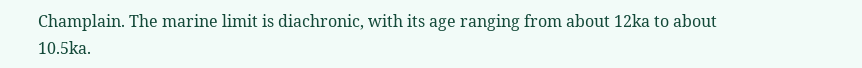Champlain. The marine limit is diachronic, with its age ranging from about 12ka to about 10.5ka.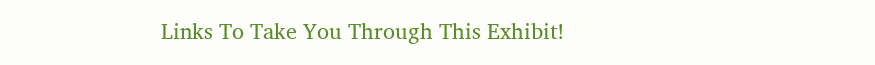Links To Take You Through This Exhibit!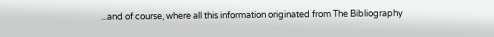...and of course, where all this information originated from The Bibliography